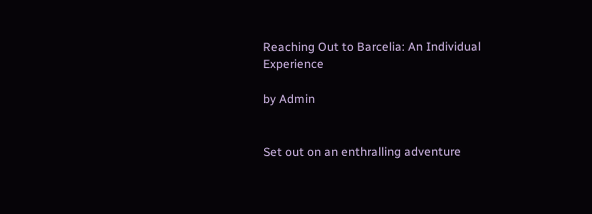Reaching Out to Barcelia: An Individual Experience

by Admin


Set out on an enthralling adventure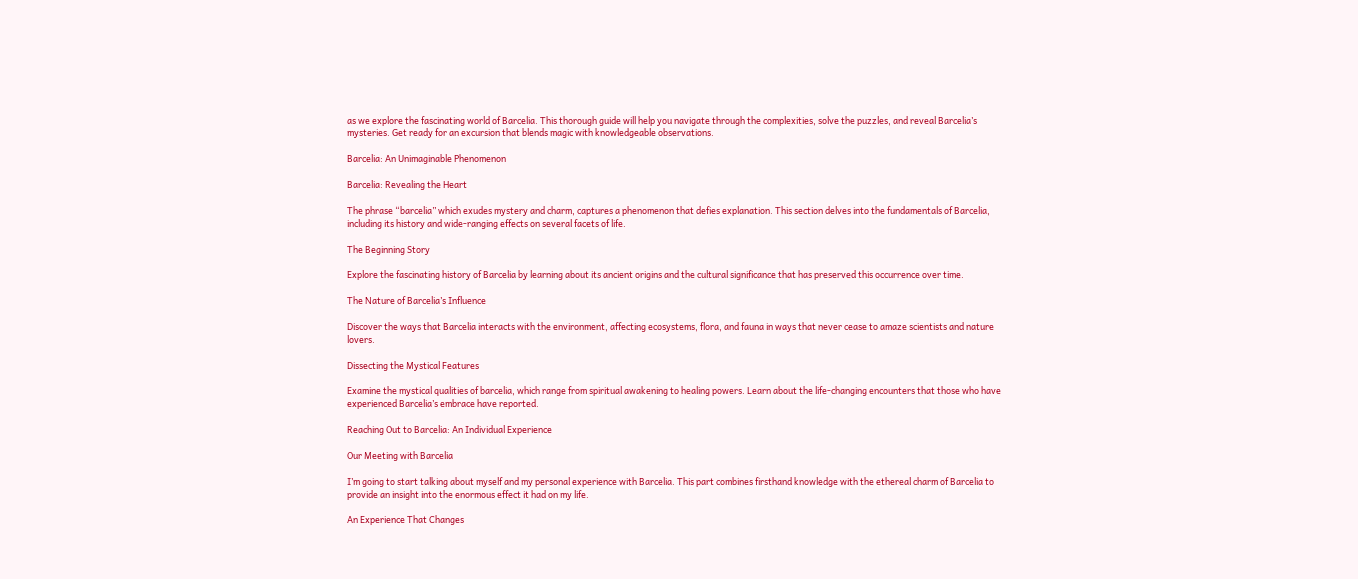as we explore the fascinating world of Barcelia. This thorough guide will help you navigate through the complexities, solve the puzzles, and reveal Barcelia’s mysteries. Get ready for an excursion that blends magic with knowledgeable observations.

Barcelia: An Unimaginable Phenomenon

Barcelia: Revealing the Heart

The phrase “barcelia” which exudes mystery and charm, captures a phenomenon that defies explanation. This section delves into the fundamentals of Barcelia, including its history and wide-ranging effects on several facets of life.

The Beginning Story

Explore the fascinating history of Barcelia by learning about its ancient origins and the cultural significance that has preserved this occurrence over time.

The Nature of Barcelia’s Influence

Discover the ways that Barcelia interacts with the environment, affecting ecosystems, flora, and fauna in ways that never cease to amaze scientists and nature lovers.

Dissecting the Mystical Features

Examine the mystical qualities of barcelia, which range from spiritual awakening to healing powers. Learn about the life-changing encounters that those who have experienced Barcelia’s embrace have reported.

Reaching Out to Barcelia: An Individual Experience

Our Meeting with Barcelia

I’m going to start talking about myself and my personal experience with Barcelia. This part combines firsthand knowledge with the ethereal charm of Barcelia to provide an insight into the enormous effect it had on my life.

An Experience That Changes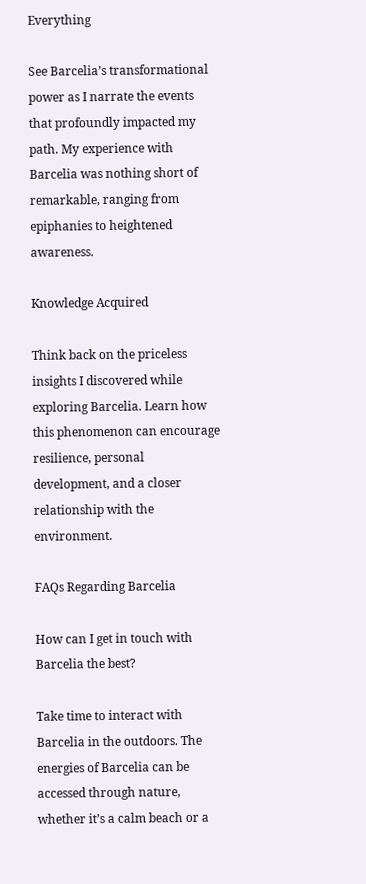Everything

See Barcelia’s transformational power as I narrate the events that profoundly impacted my path. My experience with Barcelia was nothing short of remarkable, ranging from epiphanies to heightened awareness.

Knowledge Acquired

Think back on the priceless insights I discovered while exploring Barcelia. Learn how this phenomenon can encourage resilience, personal development, and a closer relationship with the environment.

FAQs Regarding Barcelia

How can I get in touch with Barcelia the best?

Take time to interact with Barcelia in the outdoors. The energies of Barcelia can be accessed through nature, whether it’s a calm beach or a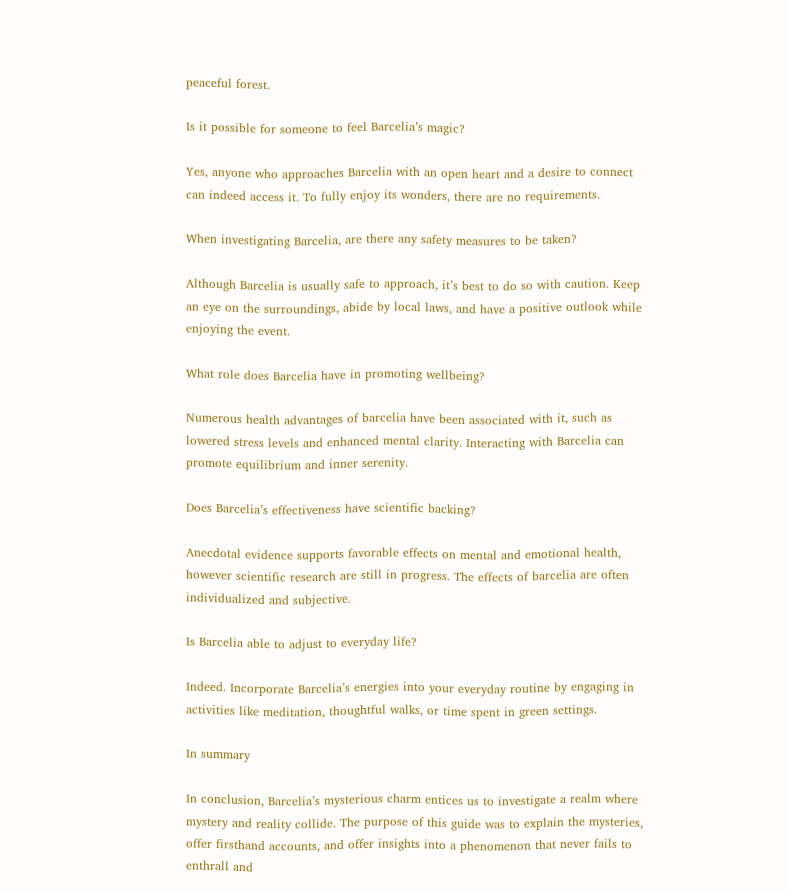peaceful forest.

Is it possible for someone to feel Barcelia’s magic?

Yes, anyone who approaches Barcelia with an open heart and a desire to connect can indeed access it. To fully enjoy its wonders, there are no requirements.

When investigating Barcelia, are there any safety measures to be taken?

Although Barcelia is usually safe to approach, it’s best to do so with caution. Keep an eye on the surroundings, abide by local laws, and have a positive outlook while enjoying the event.

What role does Barcelia have in promoting wellbeing?

Numerous health advantages of barcelia have been associated with it, such as lowered stress levels and enhanced mental clarity. Interacting with Barcelia can promote equilibrium and inner serenity.

Does Barcelia’s effectiveness have scientific backing?

Anecdotal evidence supports favorable effects on mental and emotional health, however scientific research are still in progress. The effects of barcelia are often individualized and subjective.

Is Barcelia able to adjust to everyday life?

Indeed. Incorporate Barcelia’s energies into your everyday routine by engaging in activities like meditation, thoughtful walks, or time spent in green settings.

In summary

In conclusion, Barcelia’s mysterious charm entices us to investigate a realm where mystery and reality collide. The purpose of this guide was to explain the mysteries, offer firsthand accounts, and offer insights into a phenomenon that never fails to enthrall and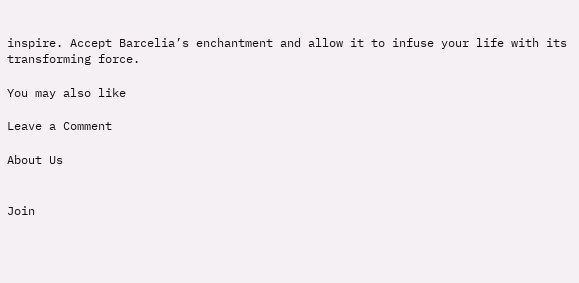inspire. Accept Barcelia’s enchantment and allow it to infuse your life with its transforming force.

You may also like

Leave a Comment

About Us


Join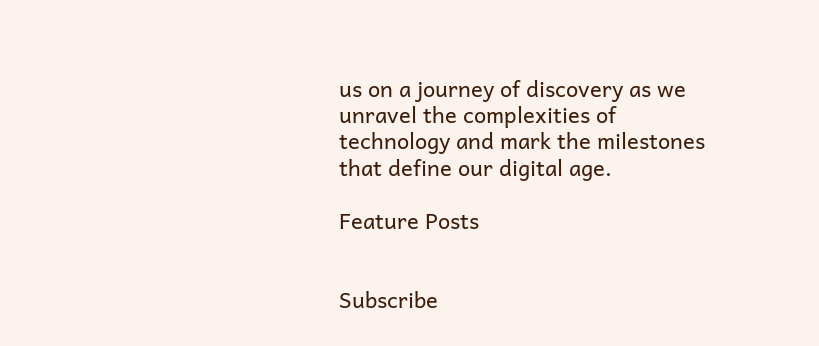us on a journey of discovery as we unravel the complexities of technology and mark the milestones that define our digital age.

Feature Posts


Subscribe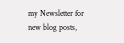my Newsletter for new blog posts,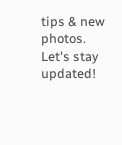tips & new photos. Let's stay updated!